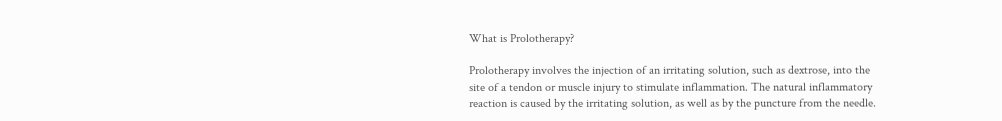What is Prolotherapy?

Prolotherapy involves the injection of an irritating solution, such as dextrose, into the site of a tendon or muscle injury to stimulate inflammation. The natural inflammatory reaction is caused by the irritating solution, as well as by the puncture from the needle.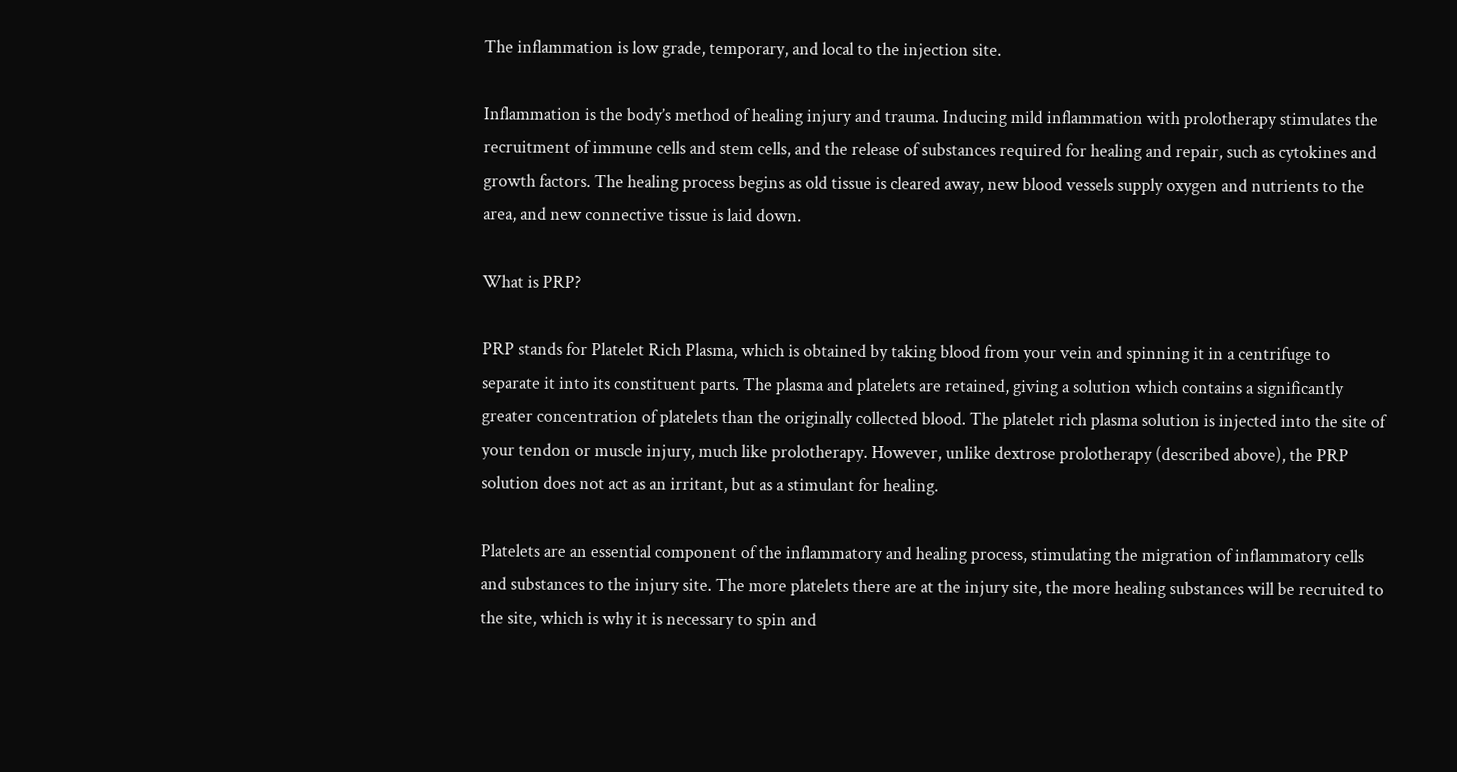The inflammation is low grade, temporary, and local to the injection site.

Inflammation is the body’s method of healing injury and trauma. Inducing mild inflammation with prolotherapy stimulates the recruitment of immune cells and stem cells, and the release of substances required for healing and repair, such as cytokines and growth factors. The healing process begins as old tissue is cleared away, new blood vessels supply oxygen and nutrients to the area, and new connective tissue is laid down.

What is PRP?

PRP stands for Platelet Rich Plasma, which is obtained by taking blood from your vein and spinning it in a centrifuge to separate it into its constituent parts. The plasma and platelets are retained, giving a solution which contains a significantly greater concentration of platelets than the originally collected blood. The platelet rich plasma solution is injected into the site of your tendon or muscle injury, much like prolotherapy. However, unlike dextrose prolotherapy (described above), the PRP solution does not act as an irritant, but as a stimulant for healing.

Platelets are an essential component of the inflammatory and healing process, stimulating the migration of inflammatory cells and substances to the injury site. The more platelets there are at the injury site, the more healing substances will be recruited to the site, which is why it is necessary to spin and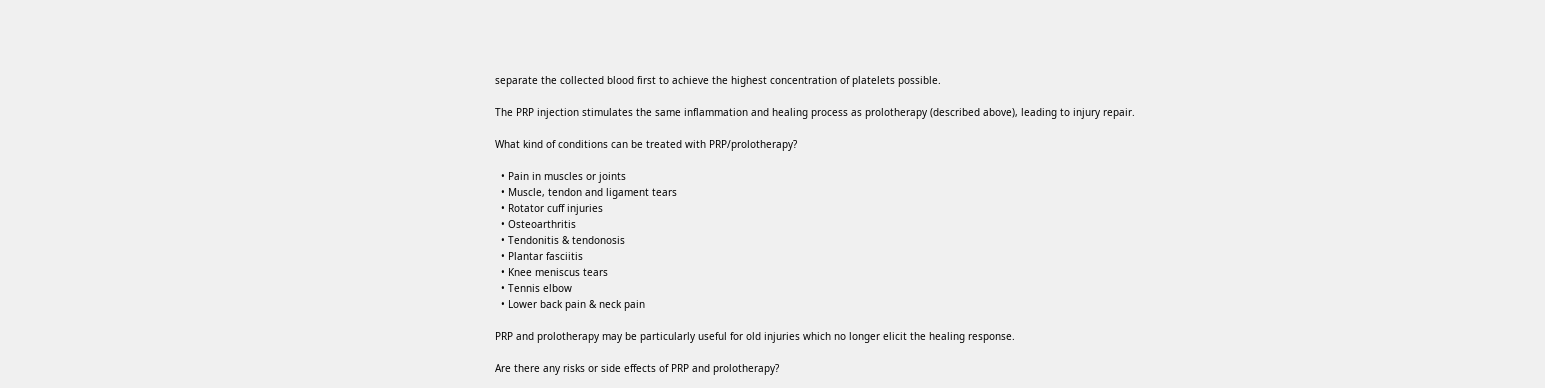separate the collected blood first to achieve the highest concentration of platelets possible.

The PRP injection stimulates the same inflammation and healing process as prolotherapy (described above), leading to injury repair.

What kind of conditions can be treated with PRP/prolotherapy?

  • Pain in muscles or joints
  • Muscle, tendon and ligament tears
  • Rotator cuff injuries
  • Osteoarthritis
  • Tendonitis & tendonosis
  • Plantar fasciitis
  • Knee meniscus tears
  • Tennis elbow
  • Lower back pain & neck pain

PRP and prolotherapy may be particularly useful for old injuries which no longer elicit the healing response.

Are there any risks or side effects of PRP and prolotherapy?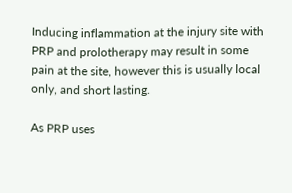Inducing inflammation at the injury site with PRP and prolotherapy may result in some pain at the site, however this is usually local only, and short lasting.

As PRP uses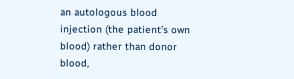an autologous blood injection (the patient’s own blood) rather than donor blood,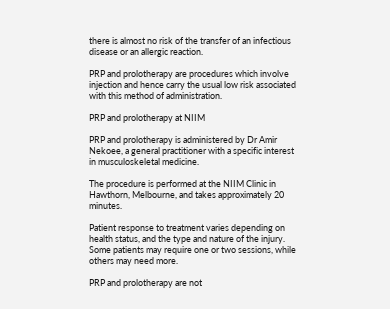there is almost no risk of the transfer of an infectious disease or an allergic reaction.

PRP and prolotherapy are procedures which involve injection and hence carry the usual low risk associated with this method of administration.

PRP and prolotherapy at NIIM

PRP and prolotherapy is administered by Dr Amir Nekoee, a general practitioner with a specific interest in musculoskeletal medicine.

The procedure is performed at the NIIM Clinic in Hawthorn, Melbourne, and takes approximately 20 minutes.

Patient response to treatment varies depending on health status, and the type and nature of the injury. Some patients may require one or two sessions, while others may need more.

PRP and prolotherapy are not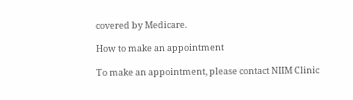covered by Medicare.

How to make an appointment

To make an appointment, please contact NIIM Clinic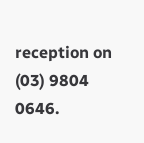reception on (03) 9804 0646.